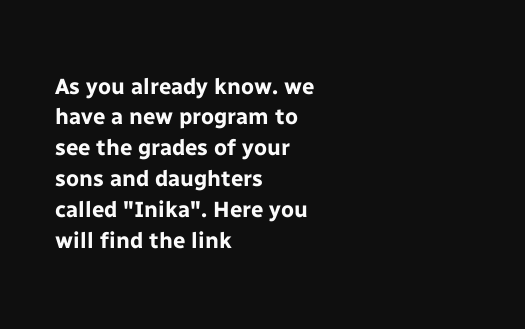As you already know. we have a new program to see the grades of your sons and daughters called "Inika". Here you will find the link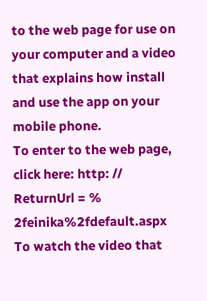to the web page for use on your computer and a video that explains how install and use the app on your mobile phone.
To enter to the web page, click here: http: // ReturnUrl = % 2feinika%2fdefault.aspx
To watch the video that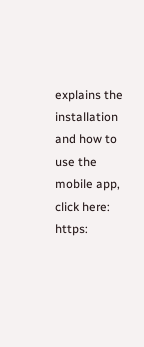explains the installation and how to use the mobile app, click here: https: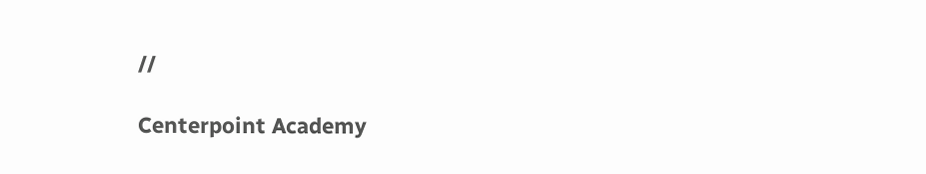//

Centerpoint Academy